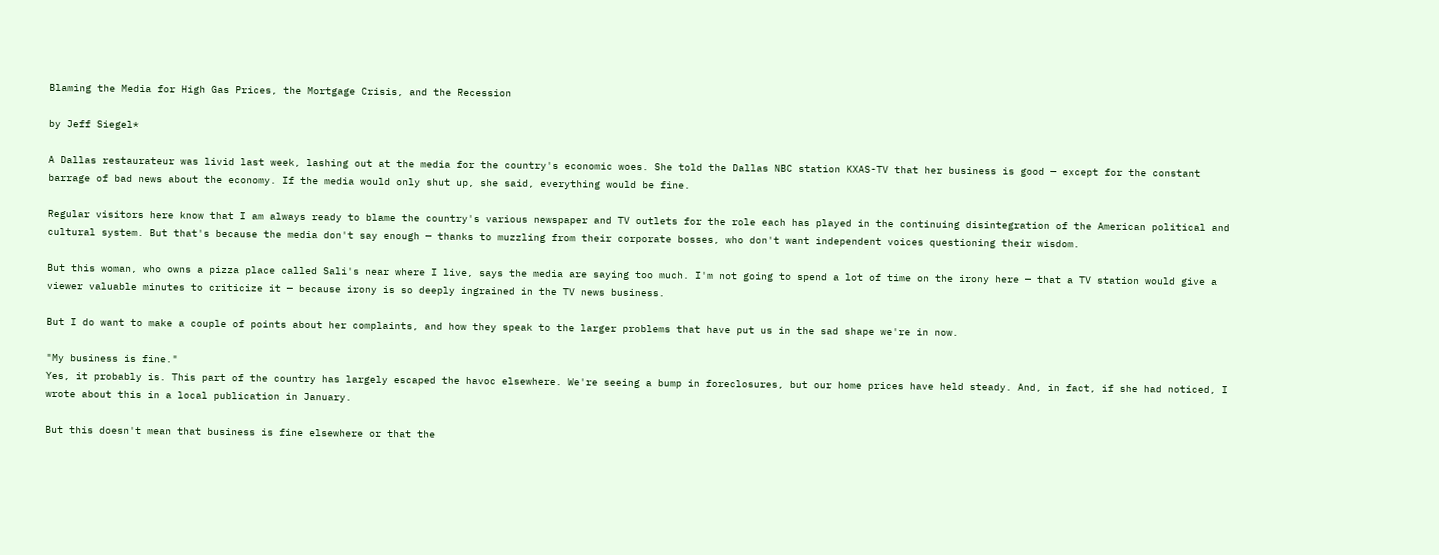Blaming the Media for High Gas Prices, the Mortgage Crisis, and the Recession

by Jeff Siegel*

A Dallas restaurateur was livid last week, lashing out at the media for the country's economic woes. She told the Dallas NBC station KXAS-TV that her business is good — except for the constant barrage of bad news about the economy. If the media would only shut up, she said, everything would be fine.

Regular visitors here know that I am always ready to blame the country's various newspaper and TV outlets for the role each has played in the continuing disintegration of the American political and cultural system. But that's because the media don't say enough — thanks to muzzling from their corporate bosses, who don't want independent voices questioning their wisdom.

But this woman, who owns a pizza place called Sali's near where I live, says the media are saying too much. I'm not going to spend a lot of time on the irony here — that a TV station would give a viewer valuable minutes to criticize it — because irony is so deeply ingrained in the TV news business.

But I do want to make a couple of points about her complaints, and how they speak to the larger problems that have put us in the sad shape we're in now.

"My business is fine."
Yes, it probably is. This part of the country has largely escaped the havoc elsewhere. We're seeing a bump in foreclosures, but our home prices have held steady. And, in fact, if she had noticed, I wrote about this in a local publication in January.

But this doesn't mean that business is fine elsewhere or that the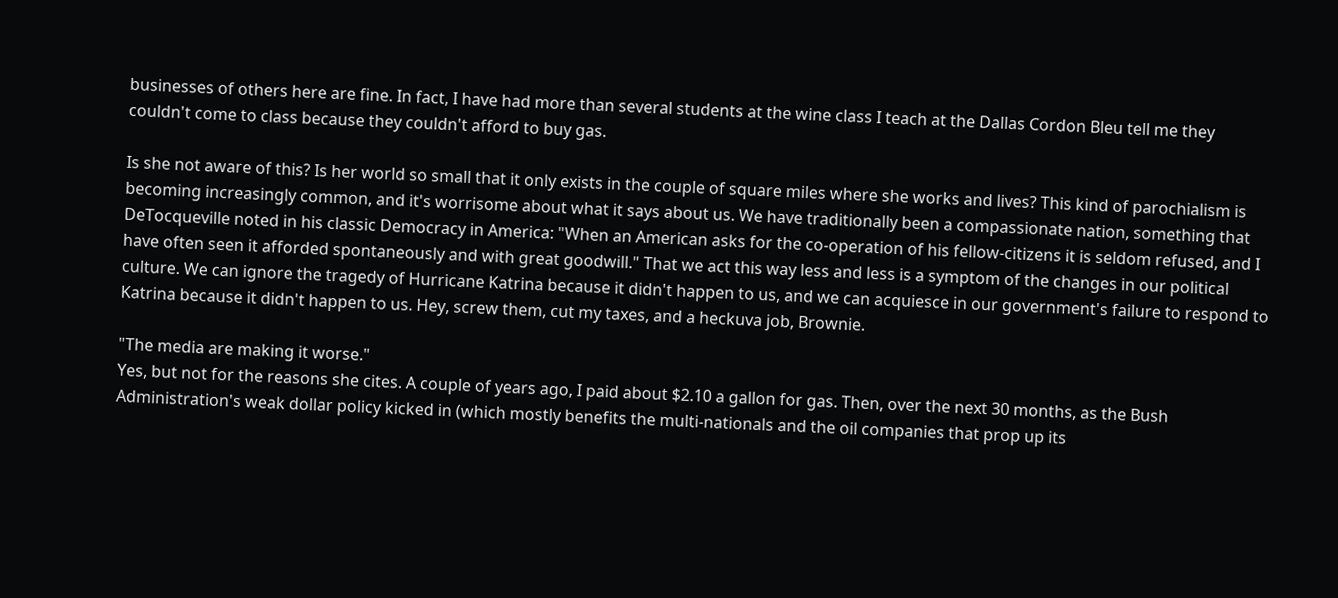businesses of others here are fine. In fact, I have had more than several students at the wine class I teach at the Dallas Cordon Bleu tell me they couldn't come to class because they couldn't afford to buy gas.

Is she not aware of this? Is her world so small that it only exists in the couple of square miles where she works and lives? This kind of parochialism is becoming increasingly common, and it's worrisome about what it says about us. We have traditionally been a compassionate nation, something that DeTocqueville noted in his classic Democracy in America: "When an American asks for the co-operation of his fellow-citizens it is seldom refused, and I have often seen it afforded spontaneously and with great goodwill." That we act this way less and less is a symptom of the changes in our political culture. We can ignore the tragedy of Hurricane Katrina because it didn't happen to us, and we can acquiesce in our government's failure to respond to Katrina because it didn't happen to us. Hey, screw them, cut my taxes, and a heckuva job, Brownie.

"The media are making it worse."
Yes, but not for the reasons she cites. A couple of years ago, I paid about $2.10 a gallon for gas. Then, over the next 30 months, as the Bush Administration's weak dollar policy kicked in (which mostly benefits the multi-nationals and the oil companies that prop up its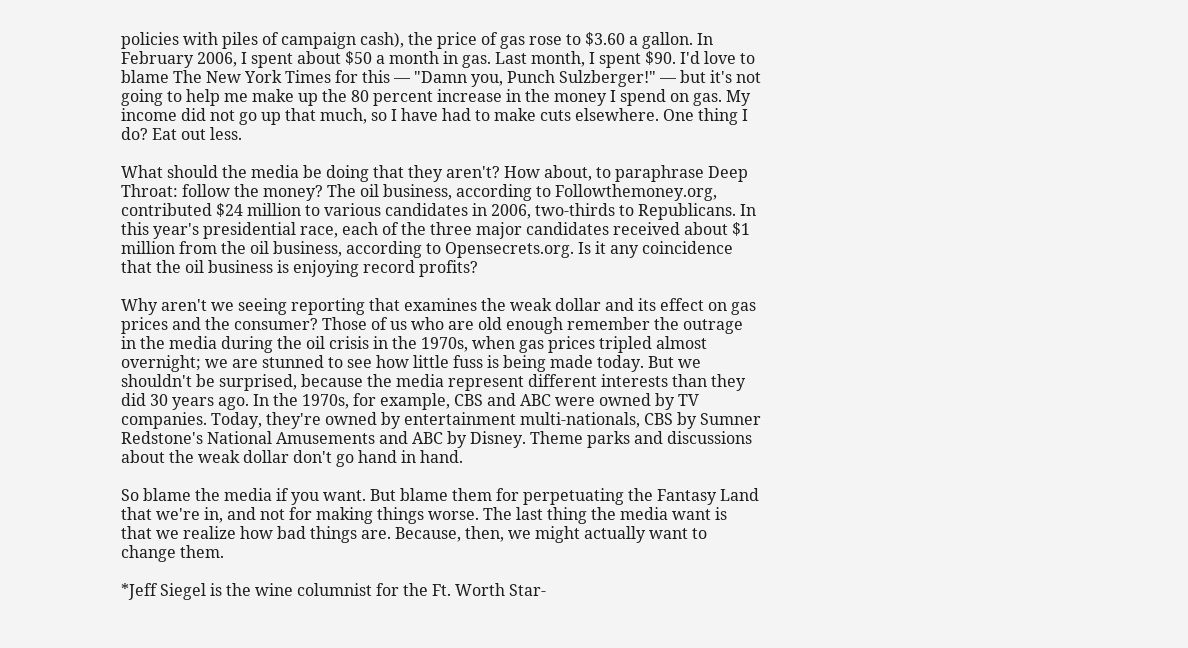policies with piles of campaign cash), the price of gas rose to $3.60 a gallon. In February 2006, I spent about $50 a month in gas. Last month, I spent $90. I'd love to blame The New York Times for this — "Damn you, Punch Sulzberger!" — but it's not going to help me make up the 80 percent increase in the money I spend on gas. My income did not go up that much, so I have had to make cuts elsewhere. One thing I do? Eat out less.

What should the media be doing that they aren't? How about, to paraphrase Deep Throat: follow the money? The oil business, according to Followthemoney.org, contributed $24 million to various candidates in 2006, two-thirds to Republicans. In this year's presidential race, each of the three major candidates received about $1 million from the oil business, according to Opensecrets.org. Is it any coincidence that the oil business is enjoying record profits?

Why aren't we seeing reporting that examines the weak dollar and its effect on gas prices and the consumer? Those of us who are old enough remember the outrage in the media during the oil crisis in the 1970s, when gas prices tripled almost overnight; we are stunned to see how little fuss is being made today. But we shouldn't be surprised, because the media represent different interests than they did 30 years ago. In the 1970s, for example, CBS and ABC were owned by TV companies. Today, they're owned by entertainment multi-nationals, CBS by Sumner Redstone's National Amusements and ABC by Disney. Theme parks and discussions about the weak dollar don't go hand in hand.

So blame the media if you want. But blame them for perpetuating the Fantasy Land that we're in, and not for making things worse. The last thing the media want is that we realize how bad things are. Because, then, we might actually want to change them.

*Jeff Siegel is the wine columnist for the Ft. Worth Star-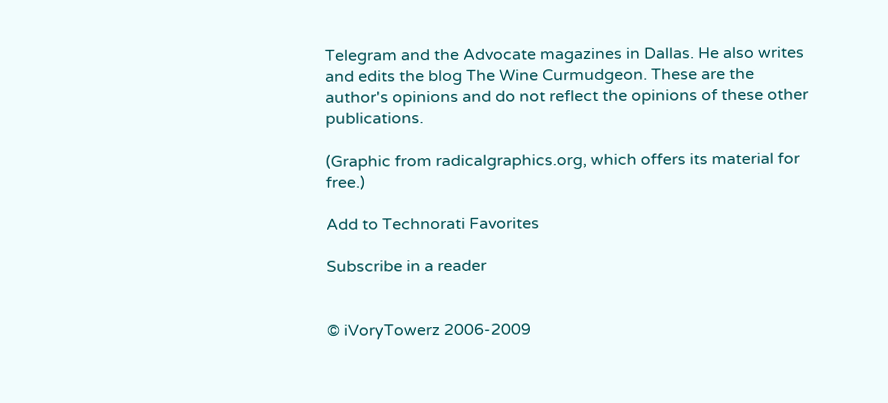Telegram and the Advocate magazines in Dallas. He also writes and edits the blog The Wine Curmudgeon. These are the author's opinions and do not reflect the opinions of these other publications.

(Graphic from radicalgraphics.org, which offers its material for free.)

Add to Technorati Favorites

Subscribe in a reader


© iVoryTowerz 2006-2009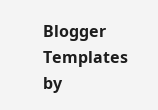Blogger Templates by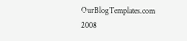OurBlogTemplates.com 2008